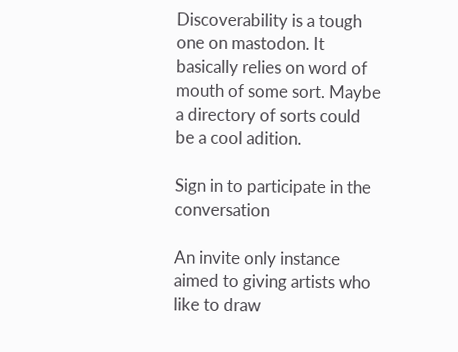Discoverability is a tough one on mastodon. It basically relies on word of mouth of some sort. Maybe a directory of sorts could be a cool adition.

Sign in to participate in the conversation

An invite only instance aimed to giving artists who like to draw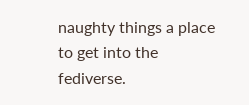naughty things a place to get into the fediverse.